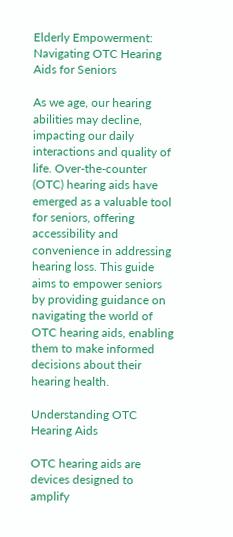Elderly Empowerment: Navigating OTC Hearing Aids for Seniors

As we age, our hearing abilities may decline, impacting our daily interactions and quality of life. Over-the-counter (OTC) hearing aids have emerged as a valuable tool for seniors, offering accessibility and convenience in addressing hearing loss. This guide aims to empower seniors by providing guidance on navigating the world of OTC hearing aids, enabling them to make informed decisions about their hearing health.

Understanding OTC Hearing Aids

OTC hearing aids are devices designed to amplify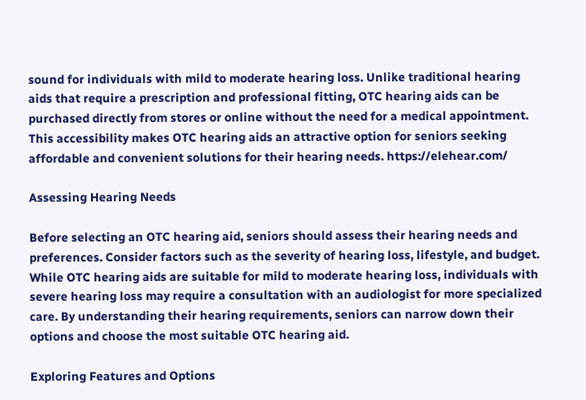sound for individuals with mild to moderate hearing loss. Unlike traditional hearing aids that require a prescription and professional fitting, OTC hearing aids can be purchased directly from stores or online without the need for a medical appointment. This accessibility makes OTC hearing aids an attractive option for seniors seeking affordable and convenient solutions for their hearing needs. https://elehear.com/

Assessing Hearing Needs

Before selecting an OTC hearing aid, seniors should assess their hearing needs and preferences. Consider factors such as the severity of hearing loss, lifestyle, and budget. While OTC hearing aids are suitable for mild to moderate hearing loss, individuals with severe hearing loss may require a consultation with an audiologist for more specialized care. By understanding their hearing requirements, seniors can narrow down their options and choose the most suitable OTC hearing aid.

Exploring Features and Options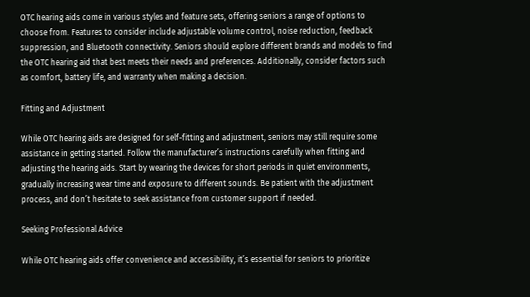OTC hearing aids come in various styles and feature sets, offering seniors a range of options to choose from. Features to consider include adjustable volume control, noise reduction, feedback suppression, and Bluetooth connectivity. Seniors should explore different brands and models to find the OTC hearing aid that best meets their needs and preferences. Additionally, consider factors such as comfort, battery life, and warranty when making a decision.

Fitting and Adjustment

While OTC hearing aids are designed for self-fitting and adjustment, seniors may still require some assistance in getting started. Follow the manufacturer’s instructions carefully when fitting and adjusting the hearing aids. Start by wearing the devices for short periods in quiet environments, gradually increasing wear time and exposure to different sounds. Be patient with the adjustment process, and don’t hesitate to seek assistance from customer support if needed.

Seeking Professional Advice

While OTC hearing aids offer convenience and accessibility, it’s essential for seniors to prioritize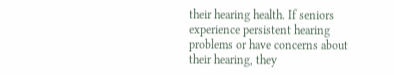their hearing health. If seniors experience persistent hearing problems or have concerns about their hearing, they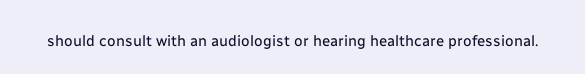should consult with an audiologist or hearing healthcare professional.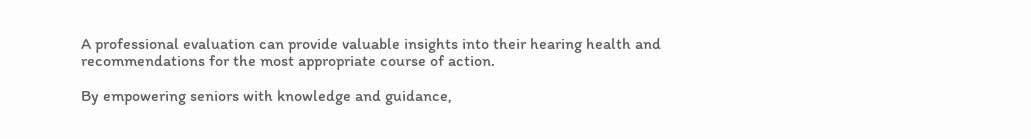A professional evaluation can provide valuable insights into their hearing health and recommendations for the most appropriate course of action.

By empowering seniors with knowledge and guidance,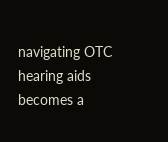navigating OTC hearing aids becomes a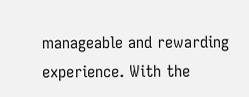manageable and rewarding experience. With the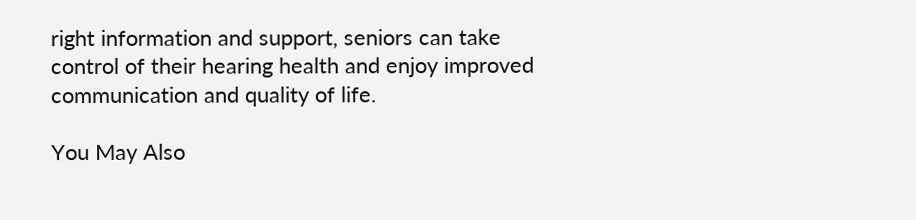right information and support, seniors can take control of their hearing health and enjoy improved communication and quality of life.

You May Also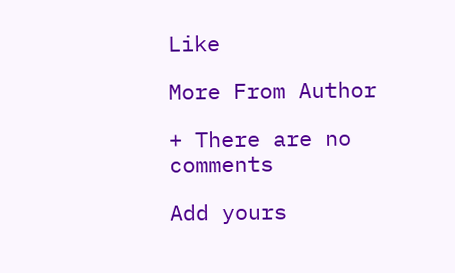Like

More From Author

+ There are no comments

Add yours